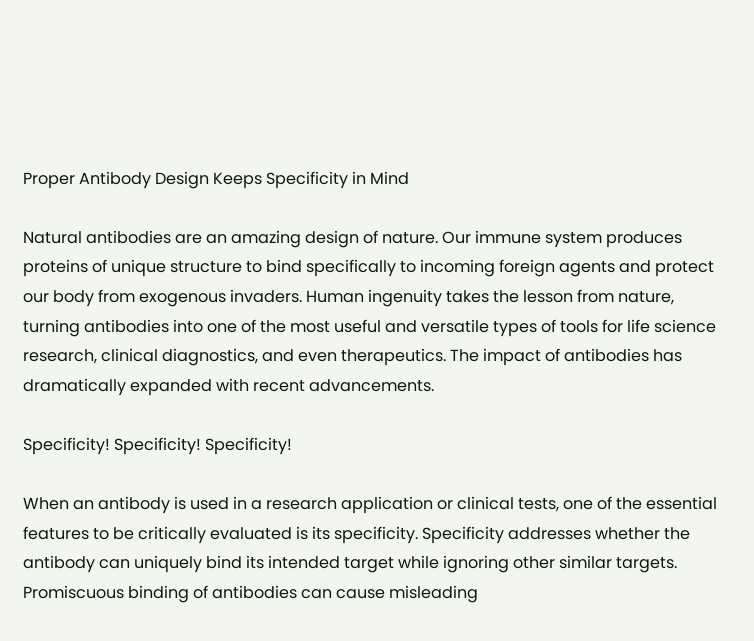Proper Antibody Design Keeps Specificity in Mind

Natural antibodies are an amazing design of nature. Our immune system produces proteins of unique structure to bind specifically to incoming foreign agents and protect our body from exogenous invaders. Human ingenuity takes the lesson from nature, turning antibodies into one of the most useful and versatile types of tools for life science research, clinical diagnostics, and even therapeutics. The impact of antibodies has dramatically expanded with recent advancements.

Specificity! Specificity! Specificity!

When an antibody is used in a research application or clinical tests, one of the essential features to be critically evaluated is its specificity. Specificity addresses whether the antibody can uniquely bind its intended target while ignoring other similar targets. Promiscuous binding of antibodies can cause misleading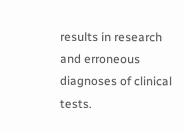results in research and erroneous diagnoses of clinical tests.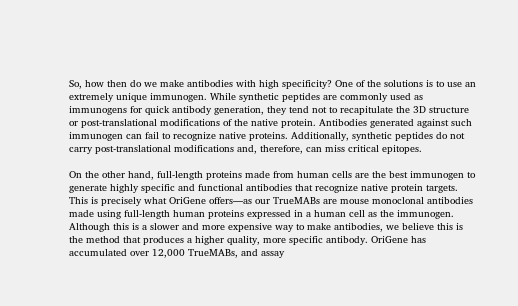So, how then do we make antibodies with high specificity? One of the solutions is to use an extremely unique immunogen. While synthetic peptides are commonly used as immunogens for quick antibody generation, they tend not to recapitulate the 3D structure or post-translational modifications of the native protein. Antibodies generated against such immunogen can fail to recognize native proteins. Additionally, synthetic peptides do not carry post-translational modifications and, therefore, can miss critical epitopes.

On the other hand, full-length proteins made from human cells are the best immunogen to generate highly specific and functional antibodies that recognize native protein targets. This is precisely what OriGene offers—as our TrueMABs are mouse monoclonal antibodies made using full-length human proteins expressed in a human cell as the immunogen. Although this is a slower and more expensive way to make antibodies, we believe this is the method that produces a higher quality, more specific antibody. OriGene has accumulated over 12,000 TrueMABs, and assay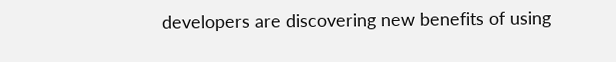developers are discovering new benefits of using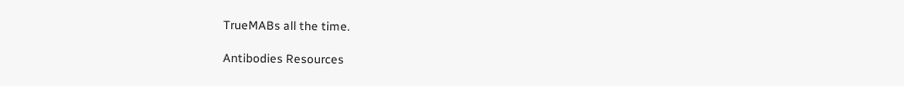TrueMABs all the time.

Antibodies Resources